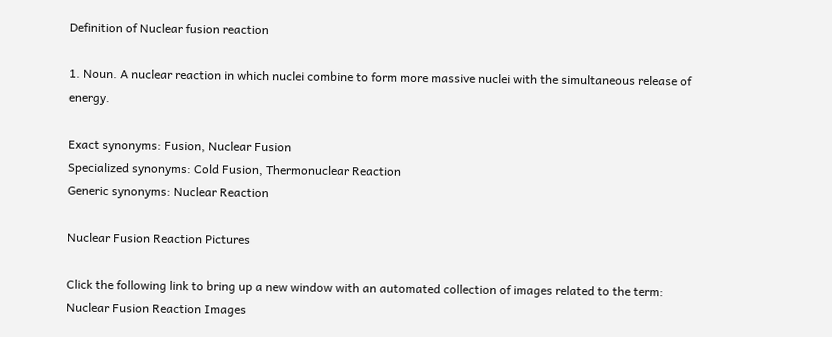Definition of Nuclear fusion reaction

1. Noun. A nuclear reaction in which nuclei combine to form more massive nuclei with the simultaneous release of energy.

Exact synonyms: Fusion, Nuclear Fusion
Specialized synonyms: Cold Fusion, Thermonuclear Reaction
Generic synonyms: Nuclear Reaction

Nuclear Fusion Reaction Pictures

Click the following link to bring up a new window with an automated collection of images related to the term: Nuclear Fusion Reaction Images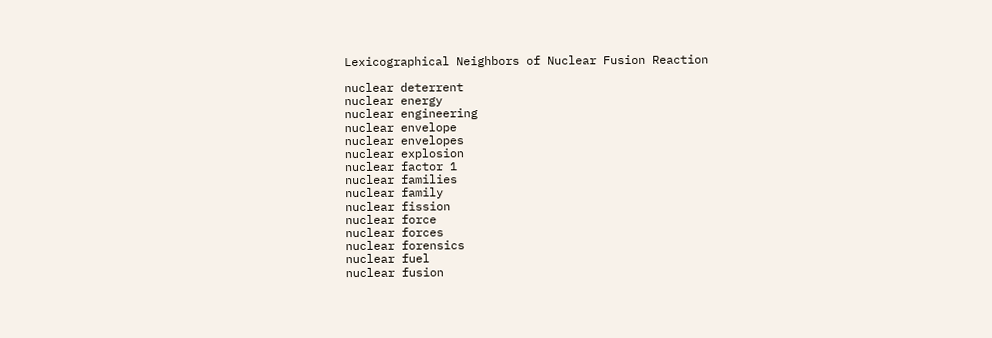Lexicographical Neighbors of Nuclear Fusion Reaction

nuclear deterrent
nuclear energy
nuclear engineering
nuclear envelope
nuclear envelopes
nuclear explosion
nuclear factor 1
nuclear families
nuclear family
nuclear fission
nuclear force
nuclear forces
nuclear forensics
nuclear fuel
nuclear fusion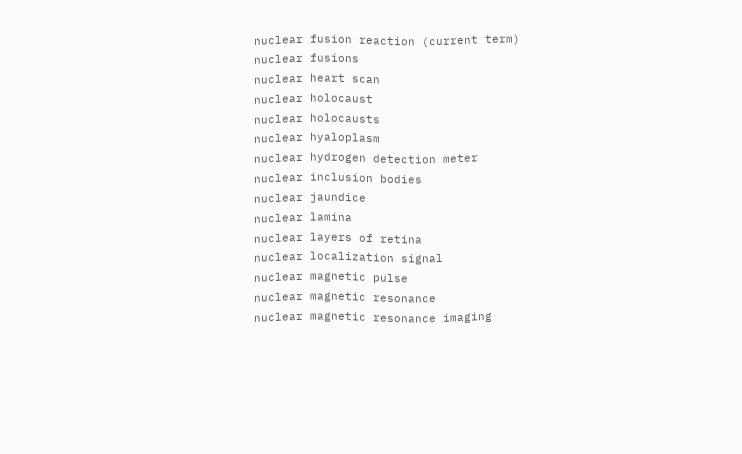nuclear fusion reaction (current term)
nuclear fusions
nuclear heart scan
nuclear holocaust
nuclear holocausts
nuclear hyaloplasm
nuclear hydrogen detection meter
nuclear inclusion bodies
nuclear jaundice
nuclear lamina
nuclear layers of retina
nuclear localization signal
nuclear magnetic pulse
nuclear magnetic resonance
nuclear magnetic resonance imaging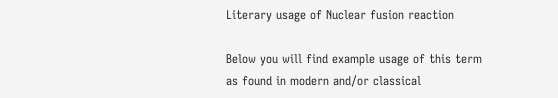Literary usage of Nuclear fusion reaction

Below you will find example usage of this term as found in modern and/or classical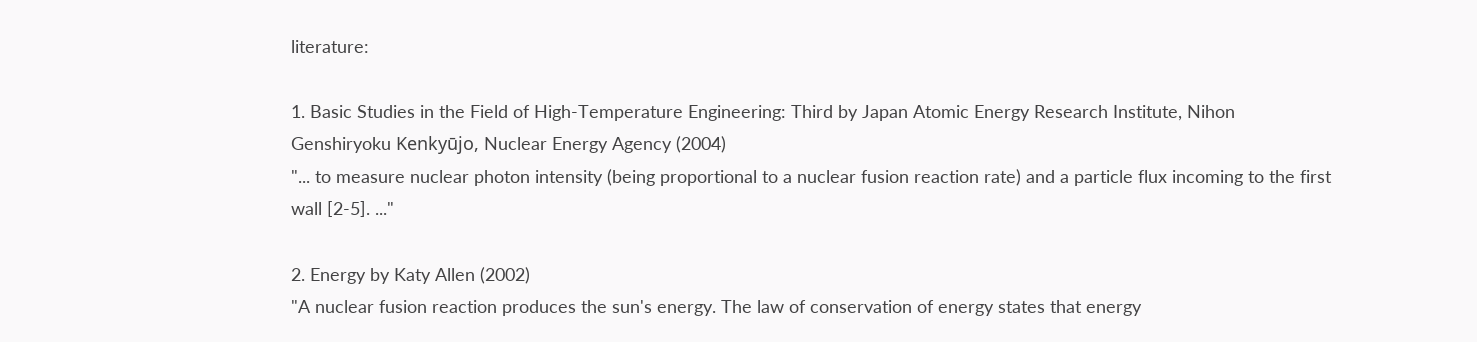literature:

1. Basic Studies in the Field of High-Temperature Engineering: Third by Japan Atomic Energy Research Institute, Nihon Genshiryoku Kenkyūjo, Nuclear Energy Agency (2004)
"... to measure nuclear photon intensity (being proportional to a nuclear fusion reaction rate) and a particle flux incoming to the first wall [2-5]. ..."

2. Energy by Katy Allen (2002)
"A nuclear fusion reaction produces the sun's energy. The law of conservation of energy states that energy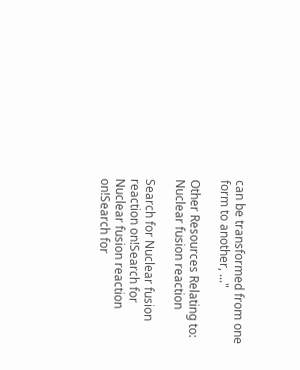can be transformed from one form to another, ..."

Other Resources Relating to: Nuclear fusion reaction

Search for Nuclear fusion reaction on!Search for Nuclear fusion reaction on!Search for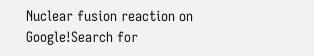Nuclear fusion reaction on Google!Search for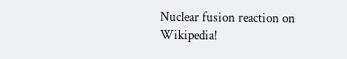Nuclear fusion reaction on Wikipedia!